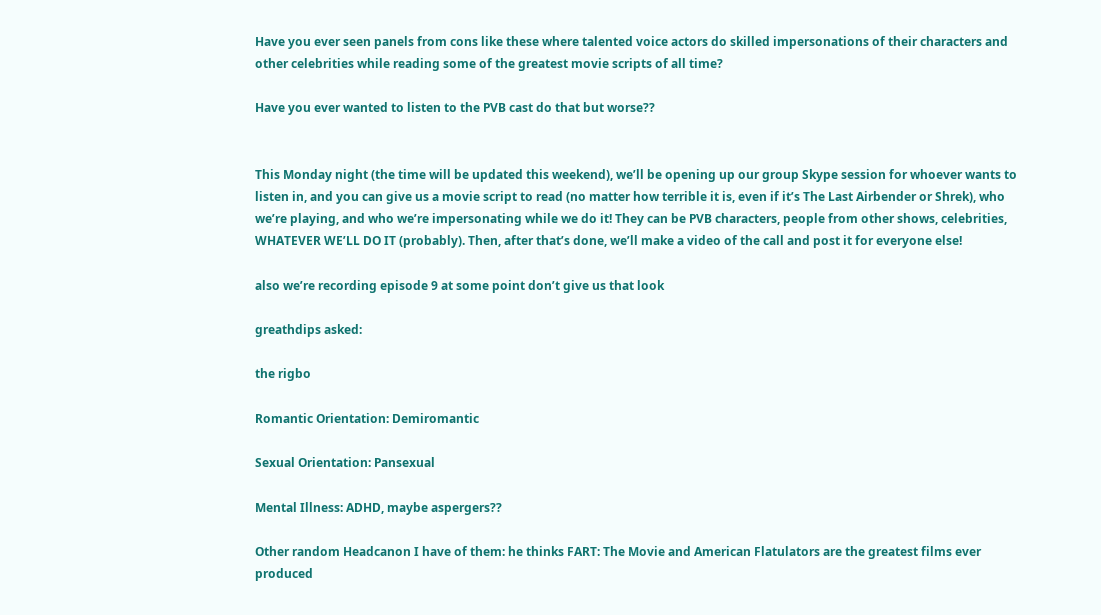Have you ever seen panels from cons like these where talented voice actors do skilled impersonations of their characters and other celebrities while reading some of the greatest movie scripts of all time?

Have you ever wanted to listen to the PVB cast do that but worse??


This Monday night (the time will be updated this weekend), we’ll be opening up our group Skype session for whoever wants to listen in, and you can give us a movie script to read (no matter how terrible it is, even if it’s The Last Airbender or Shrek), who we’re playing, and who we’re impersonating while we do it! They can be PVB characters, people from other shows, celebrities, WHATEVER WE’LL DO IT (probably). Then, after that’s done, we’ll make a video of the call and post it for everyone else!

also we’re recording episode 9 at some point don’t give us that look

greathdips asked:

the rigbo

Romantic Orientation: Demiromantic

Sexual Orientation: Pansexual

Mental Illness: ADHD, maybe aspergers??

Other random Headcanon I have of them: he thinks FART: The Movie and American Flatulators are the greatest films ever produced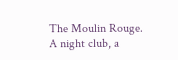The Moulin Rouge. A night club, a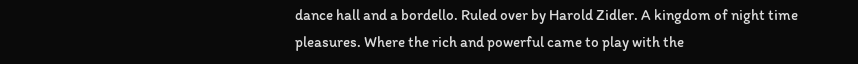dance hall and a bordello. Ruled over by Harold Zidler. A kingdom of night time pleasures. Where the rich and powerful came to play with the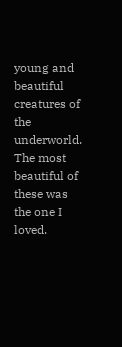young and beautiful creatures of the underworld. The most beautiful of these was the one I loved.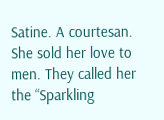Satine. A courtesan. She sold her love to men. They called her the “Sparkling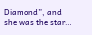Diamond”, and she was the star…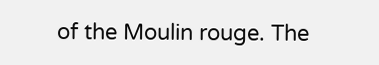of the Moulin rouge. The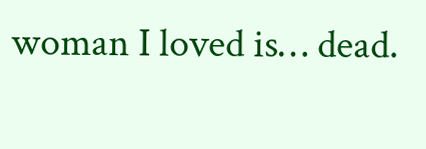woman I loved is… dead.